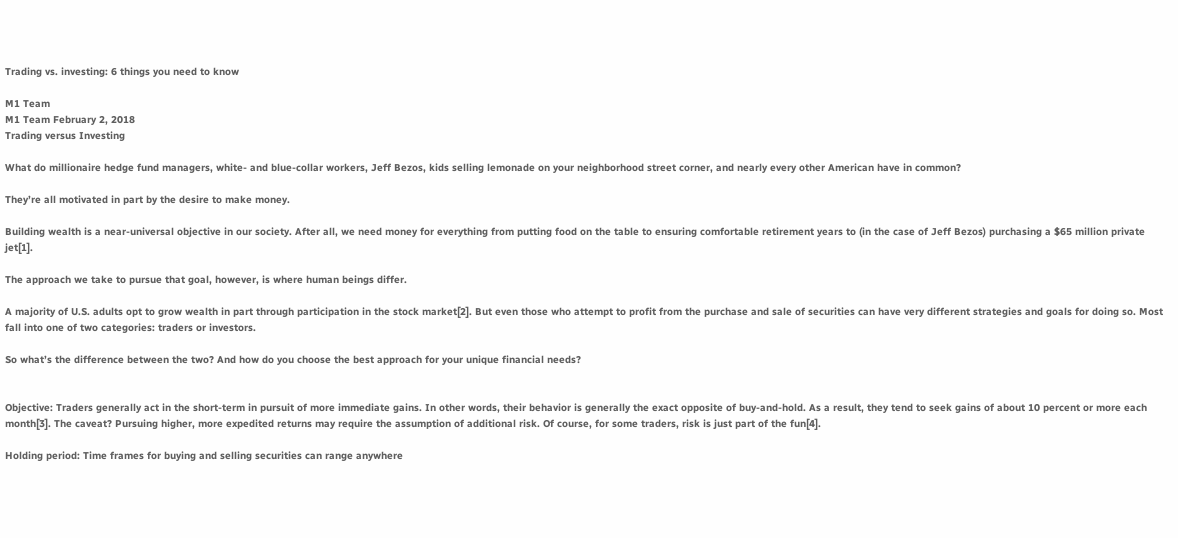Trading vs. investing: 6 things you need to know

M1 Team
M1 Team February 2, 2018
Trading versus Investing

What do millionaire hedge fund managers, white- and blue-collar workers, Jeff Bezos, kids selling lemonade on your neighborhood street corner, and nearly every other American have in common?

They’re all motivated in part by the desire to make money.

Building wealth is a near-universal objective in our society. After all, we need money for everything from putting food on the table to ensuring comfortable retirement years to (in the case of Jeff Bezos) purchasing a $65 million private jet[1].

The approach we take to pursue that goal, however, is where human beings differ.

A majority of U.S. adults opt to grow wealth in part through participation in the stock market[2]. But even those who attempt to profit from the purchase and sale of securities can have very different strategies and goals for doing so. Most fall into one of two categories: traders or investors.

So what’s the difference between the two? And how do you choose the best approach for your unique financial needs?


Objective: Traders generally act in the short-term in pursuit of more immediate gains. In other words, their behavior is generally the exact opposite of buy-and-hold. As a result, they tend to seek gains of about 10 percent or more each month[3]. The caveat? Pursuing higher, more expedited returns may require the assumption of additional risk. Of course, for some traders, risk is just part of the fun[4].

Holding period: Time frames for buying and selling securities can range anywhere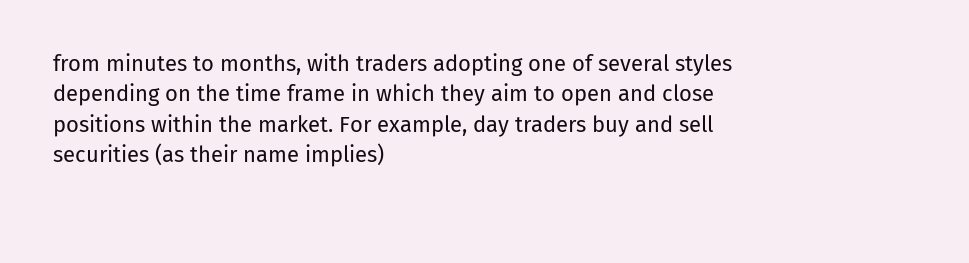from minutes to months, with traders adopting one of several styles depending on the time frame in which they aim to open and close positions within the market. For example, day traders buy and sell securities (as their name implies)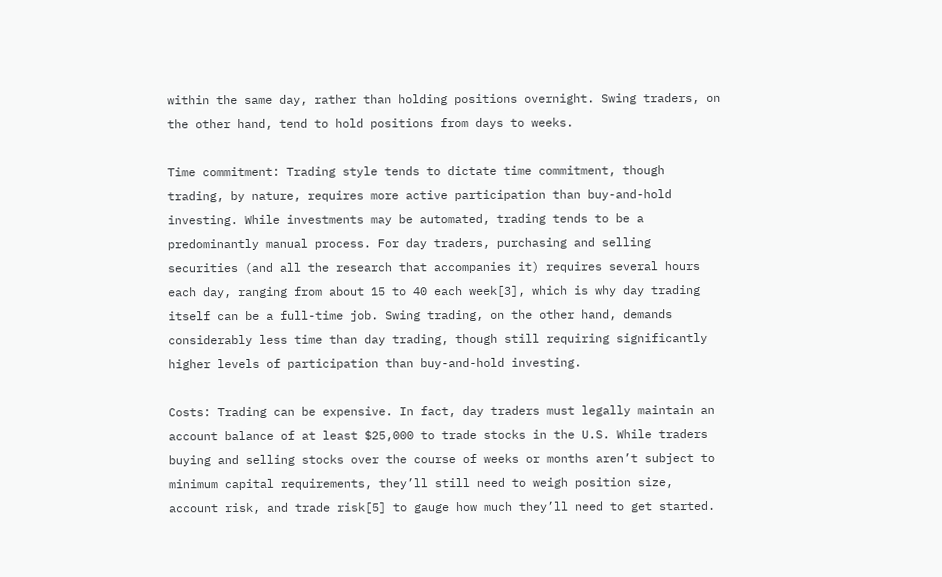within the same day, rather than holding positions overnight. Swing traders, on the other hand, tend to hold positions from days to weeks.

Time commitment: Trading style tends to dictate time commitment, though trading, by nature, requires more active participation than buy-and-hold investing. While investments may be automated, trading tends to be a predominantly manual process. For day traders, purchasing and selling securities (and all the research that accompanies it) requires several hours each day, ranging from about 15 to 40 each week[3], which is why day trading itself can be a full-time job. Swing trading, on the other hand, demands considerably less time than day trading, though still requiring significantly higher levels of participation than buy-and-hold investing.

Costs: Trading can be expensive. In fact, day traders must legally maintain an account balance of at least $25,000 to trade stocks in the U.S. While traders buying and selling stocks over the course of weeks or months aren’t subject to minimum capital requirements, they’ll still need to weigh position size, account risk, and trade risk[5] to gauge how much they’ll need to get started.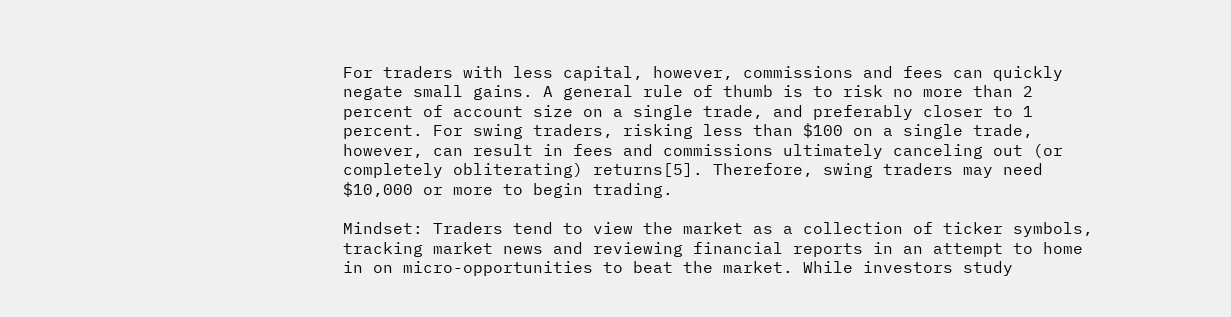For traders with less capital, however, commissions and fees can quickly negate small gains. A general rule of thumb is to risk no more than 2 percent of account size on a single trade, and preferably closer to 1 percent. For swing traders, risking less than $100 on a single trade, however, can result in fees and commissions ultimately canceling out (or completely obliterating) returns[5]. Therefore, swing traders may need $10,000 or more to begin trading.

Mindset: Traders tend to view the market as a collection of ticker symbols, tracking market news and reviewing financial reports in an attempt to home in on micro-opportunities to beat the market. While investors study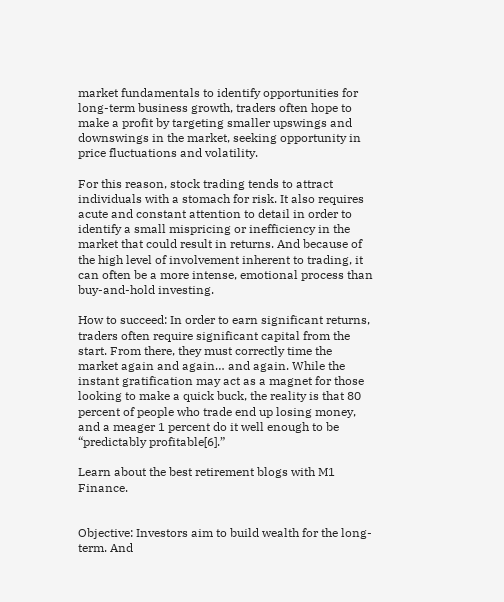market fundamentals to identify opportunities for long-term business growth, traders often hope to make a profit by targeting smaller upswings and downswings in the market, seeking opportunity in price fluctuations and volatility.

For this reason, stock trading tends to attract individuals with a stomach for risk. It also requires acute and constant attention to detail in order to identify a small mispricing or inefficiency in the market that could result in returns. And because of the high level of involvement inherent to trading, it can often be a more intense, emotional process than buy-and-hold investing.

How to succeed: In order to earn significant returns, traders often require significant capital from the start. From there, they must correctly time the market again and again… and again. While the instant gratification may act as a magnet for those looking to make a quick buck, the reality is that 80 percent of people who trade end up losing money, and a meager 1 percent do it well enough to be “predictably profitable[6].”

Learn about the best retirement blogs with M1 Finance.


Objective: Investors aim to build wealth for the long-term. And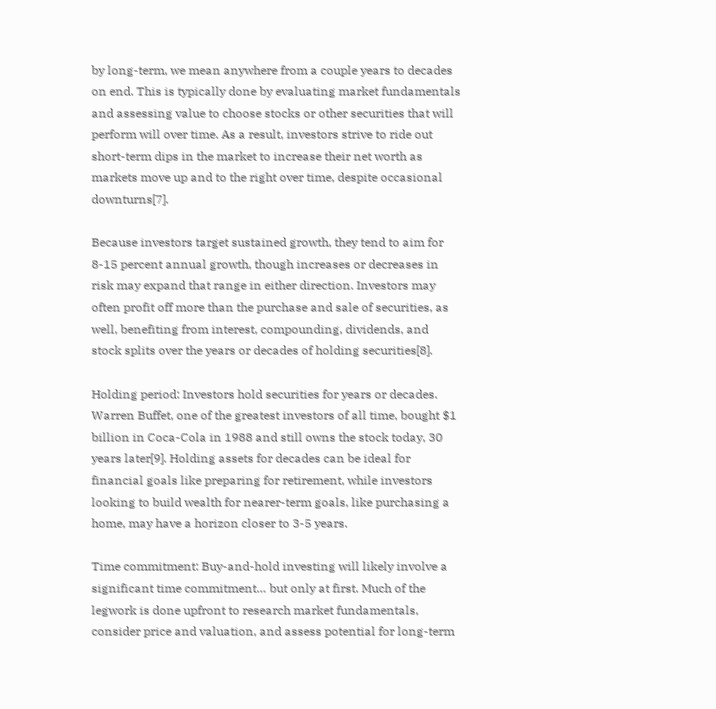by long-term, we mean anywhere from a couple years to decades on end. This is typically done by evaluating market fundamentals and assessing value to choose stocks or other securities that will perform will over time. As a result, investors strive to ride out short-term dips in the market to increase their net worth as markets move up and to the right over time, despite occasional downturns[7].

Because investors target sustained growth, they tend to aim for 8-15 percent annual growth, though increases or decreases in risk may expand that range in either direction. Investors may often profit off more than the purchase and sale of securities, as well, benefiting from interest, compounding, dividends, and stock splits over the years or decades of holding securities[8].

Holding period: Investors hold securities for years or decades. Warren Buffet, one of the greatest investors of all time, bought $1 billion in Coca-Cola in 1988 and still owns the stock today, 30 years later[9]. Holding assets for decades can be ideal for financial goals like preparing for retirement, while investors looking to build wealth for nearer-term goals, like purchasing a home, may have a horizon closer to 3-5 years.

Time commitment: Buy-and-hold investing will likely involve a significant time commitment… but only at first. Much of the legwork is done upfront to research market fundamentals, consider price and valuation, and assess potential for long-term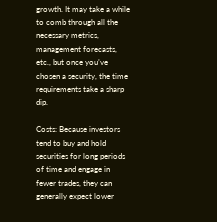growth. It may take a while to comb through all the necessary metrics, management forecasts, etc., but once you’ve chosen a security, the time requirements take a sharp dip.

Costs: Because investors tend to buy and hold securities for long periods of time and engage in fewer trades, they can generally expect lower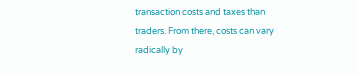transaction costs and taxes than traders. From there, costs can vary radically by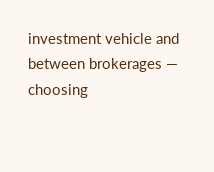investment vehicle and between brokerages — choosing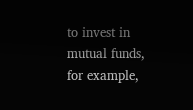to invest in mutual funds, for example,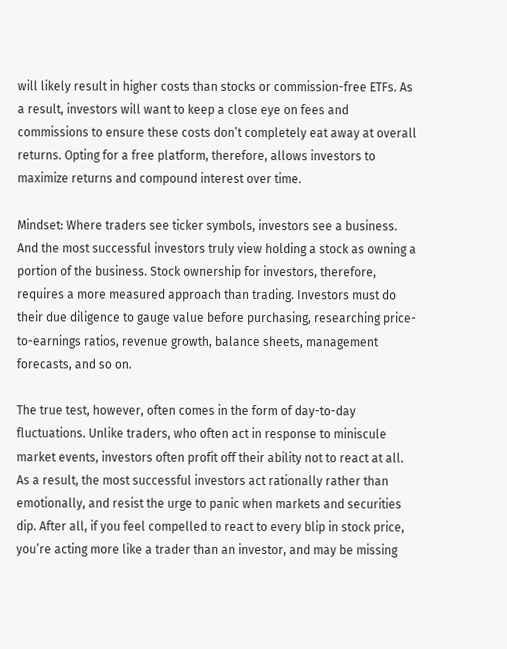will likely result in higher costs than stocks or commission-free ETFs. As a result, investors will want to keep a close eye on fees and commissions to ensure these costs don’t completely eat away at overall returns. Opting for a free platform, therefore, allows investors to maximize returns and compound interest over time.

Mindset: Where traders see ticker symbols, investors see a business. And the most successful investors truly view holding a stock as owning a portion of the business. Stock ownership for investors, therefore, requires a more measured approach than trading. Investors must do their due diligence to gauge value before purchasing, researching price-to-earnings ratios, revenue growth, balance sheets, management forecasts, and so on.

The true test, however, often comes in the form of day-to-day fluctuations. Unlike traders, who often act in response to miniscule market events, investors often profit off their ability not to react at all. As a result, the most successful investors act rationally rather than emotionally, and resist the urge to panic when markets and securities dip. After all, if you feel compelled to react to every blip in stock price, you’re acting more like a trader than an investor, and may be missing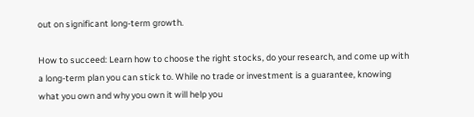out on significant long-term growth.

How to succeed: Learn how to choose the right stocks, do your research, and come up with a long-term plan you can stick to. While no trade or investment is a guarantee, knowing what you own and why you own it will help you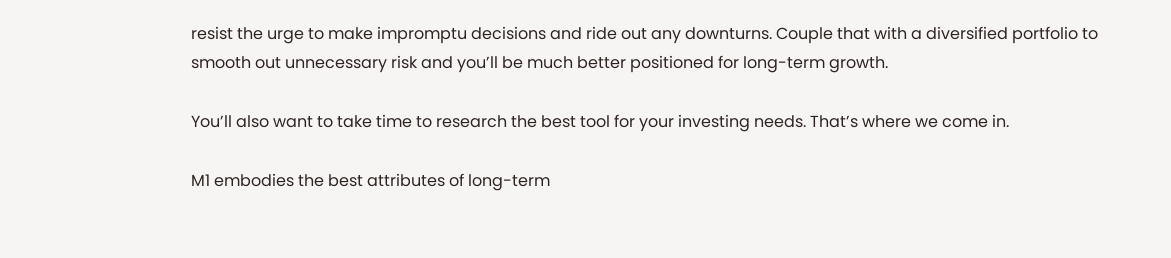resist the urge to make impromptu decisions and ride out any downturns. Couple that with a diversified portfolio to smooth out unnecessary risk and you’ll be much better positioned for long-term growth.

You’ll also want to take time to research the best tool for your investing needs. That’s where we come in.

M1 embodies the best attributes of long-term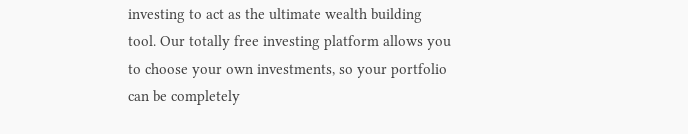investing to act as the ultimate wealth building tool. Our totally free investing platform allows you to choose your own investments, so your portfolio can be completely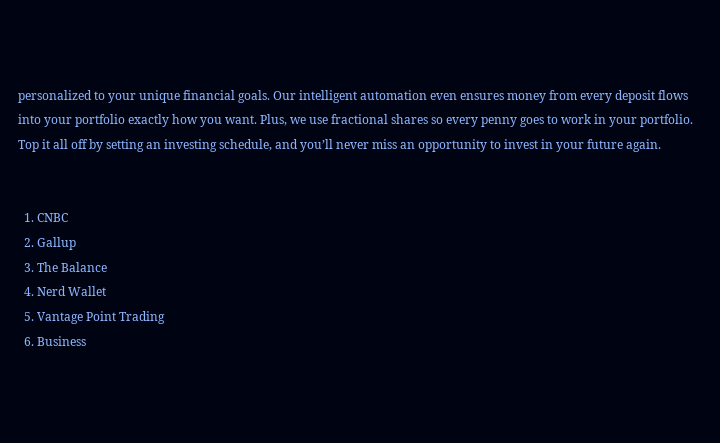personalized to your unique financial goals. Our intelligent automation even ensures money from every deposit flows into your portfolio exactly how you want. Plus, we use fractional shares so every penny goes to work in your portfolio. Top it all off by setting an investing schedule, and you’ll never miss an opportunity to invest in your future again.


  1. CNBC
  2. Gallup
  3. The Balance
  4. Nerd Wallet
  5. Vantage Point Trading
  6. Business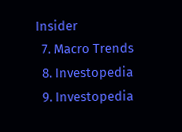Insider
  7. Macro Trends
  8. Investopedia
  9. Investopedia